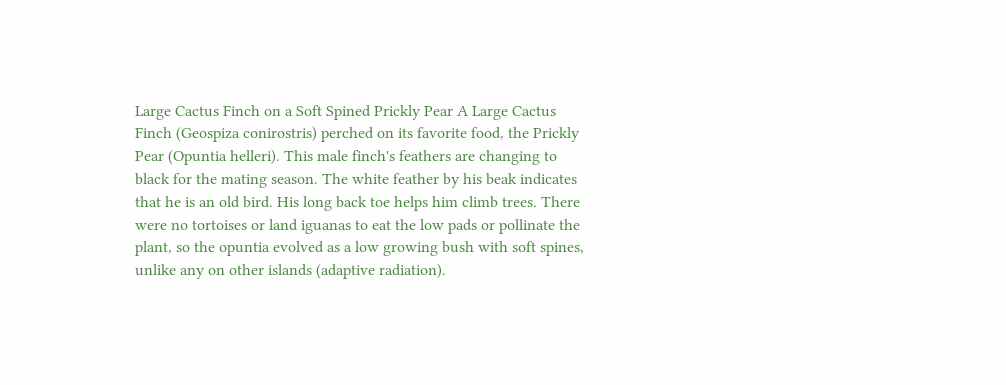Large Cactus Finch on a Soft Spined Prickly Pear A Large Cactus Finch (Geospiza conirostris) perched on its favorite food, the Prickly Pear (Opuntia helleri). This male finch's feathers are changing to black for the mating season. The white feather by his beak indicates that he is an old bird. His long back toe helps him climb trees. There were no tortoises or land iguanas to eat the low pads or pollinate the plant, so the opuntia evolved as a low growing bush with soft spines, unlike any on other islands (adaptive radiation).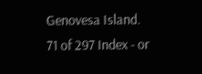Genovesa Island.
71 of 297 Index - or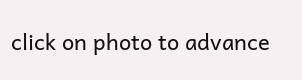click on photo to advance